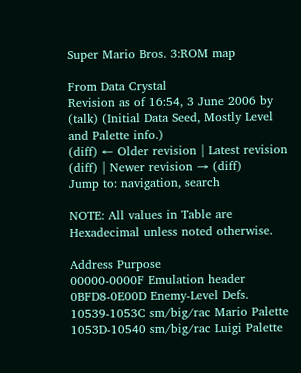Super Mario Bros. 3:ROM map

From Data Crystal
Revision as of 16:54, 3 June 2006 by (talk) (Initial Data Seed, Mostly Level and Palette info.)
(diff) ← Older revision | Latest revision (diff) | Newer revision → (diff)
Jump to: navigation, search

NOTE: All values in Table are Hexadecimal unless noted otherwise.

Address Purpose
00000-0000F Emulation header
0BFD8-0E00D Enemy-Level Defs.
10539-1053C sm/big/rac Mario Palette
1053D-10540 sm/big/rac Luigi Palette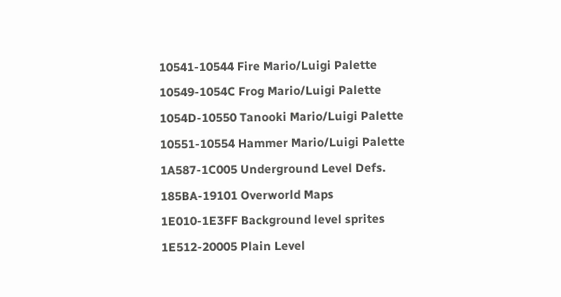10541-10544 Fire Mario/Luigi Palette
10549-1054C Frog Mario/Luigi Palette
1054D-10550 Tanooki Mario/Luigi Palette
10551-10554 Hammer Mario/Luigi Palette
1A587-1C005 Underground Level Defs.
185BA-19101 Overworld Maps
1E010-1E3FF Background level sprites
1E512-20005 Plain Level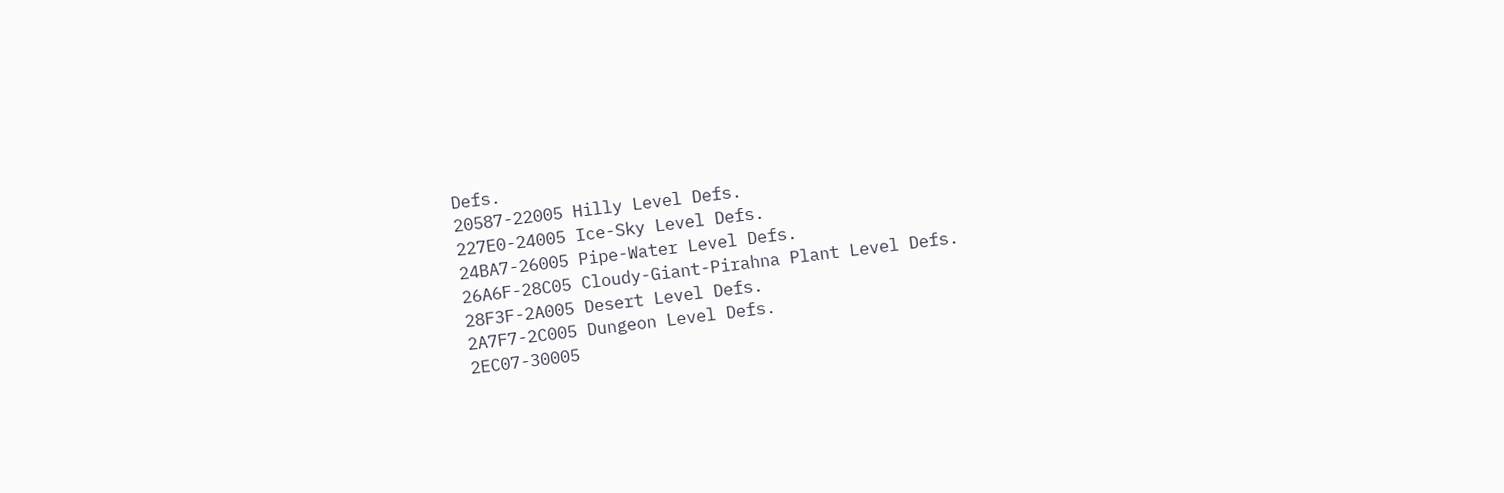Defs.
20587-22005 Hilly Level Defs.
227E0-24005 Ice-Sky Level Defs.
24BA7-26005 Pipe-Water Level Defs.
26A6F-28C05 Cloudy-Giant-Pirahna Plant Level Defs.
28F3F-2A005 Desert Level Defs.
2A7F7-2C005 Dungeon Level Defs.
2EC07-30005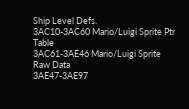Ship Level Defs.
3AC10-3AC60 Mario/Luigi Sprite Ptr Table
3AC61-3AE46 Mario/Luigi Sprite Raw Data
3AE47-3AE97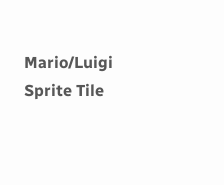Mario/Luigi Sprite Tile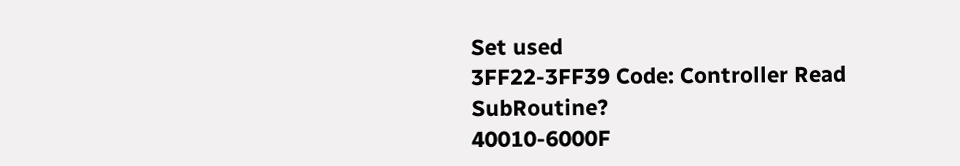Set used
3FF22-3FF39 Code: Controller Read SubRoutine?
40010-6000F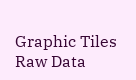Graphic Tiles Raw Data